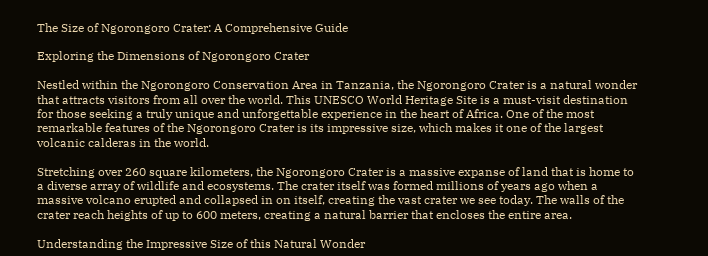The Size of Ngorongoro Crater: A Comprehensive Guide

Exploring the Dimensions of Ngorongoro Crater

Nestled within the Ngorongoro Conservation Area in Tanzania, the Ngorongoro Crater is a natural wonder that attracts visitors from all over the world. This UNESCO World Heritage Site is a must-visit destination for those seeking a truly unique and unforgettable experience in the heart of Africa. One of the most remarkable features of the Ngorongoro Crater is its impressive size, which makes it one of the largest volcanic calderas in the world.

Stretching over 260 square kilometers, the Ngorongoro Crater is a massive expanse of land that is home to a diverse array of wildlife and ecosystems. The crater itself was formed millions of years ago when a massive volcano erupted and collapsed in on itself, creating the vast crater we see today. The walls of the crater reach heights of up to 600 meters, creating a natural barrier that encloses the entire area.

Understanding the Impressive Size of this Natural Wonder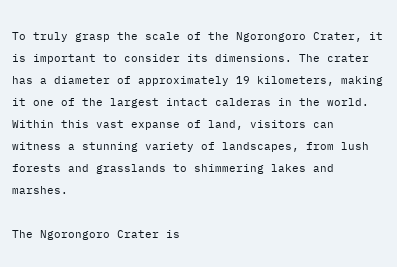To truly grasp the scale of the Ngorongoro Crater, it is important to consider its dimensions. The crater has a diameter of approximately 19 kilometers, making it one of the largest intact calderas in the world. Within this vast expanse of land, visitors can witness a stunning variety of landscapes, from lush forests and grasslands to shimmering lakes and marshes.

The Ngorongoro Crater is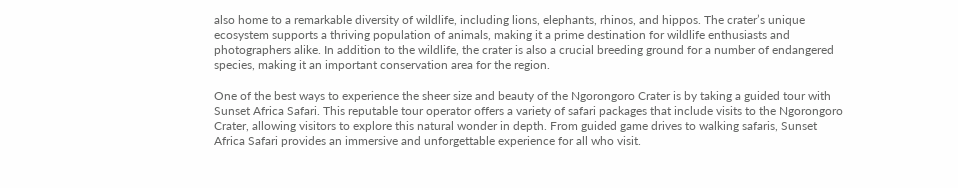also home to a remarkable diversity of wildlife, including lions, elephants, rhinos, and hippos. The crater’s unique ecosystem supports a thriving population of animals, making it a prime destination for wildlife enthusiasts and photographers alike. In addition to the wildlife, the crater is also a crucial breeding ground for a number of endangered species, making it an important conservation area for the region.

One of the best ways to experience the sheer size and beauty of the Ngorongoro Crater is by taking a guided tour with Sunset Africa Safari. This reputable tour operator offers a variety of safari packages that include visits to the Ngorongoro Crater, allowing visitors to explore this natural wonder in depth. From guided game drives to walking safaris, Sunset Africa Safari provides an immersive and unforgettable experience for all who visit.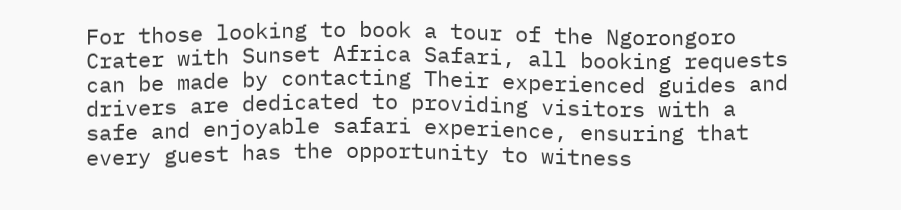For those looking to book a tour of the Ngorongoro Crater with Sunset Africa Safari, all booking requests can be made by contacting Their experienced guides and drivers are dedicated to providing visitors with a safe and enjoyable safari experience, ensuring that every guest has the opportunity to witness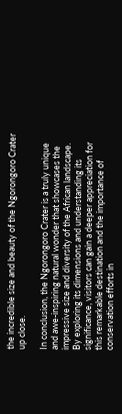the incredible size and beauty of the Ngorongoro Crater up close.

In conclusion, the Ngorongoro Crater is a truly unique and awe-inspiring natural wonder that showcases the impressive size and diversity of the African landscape. By exploring its dimensions and understanding its significance, visitors can gain a deeper appreciation for this remarkable destination and the importance of conservation efforts in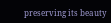preserving its beauty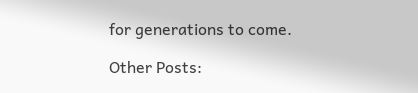for generations to come.

Other Posts: